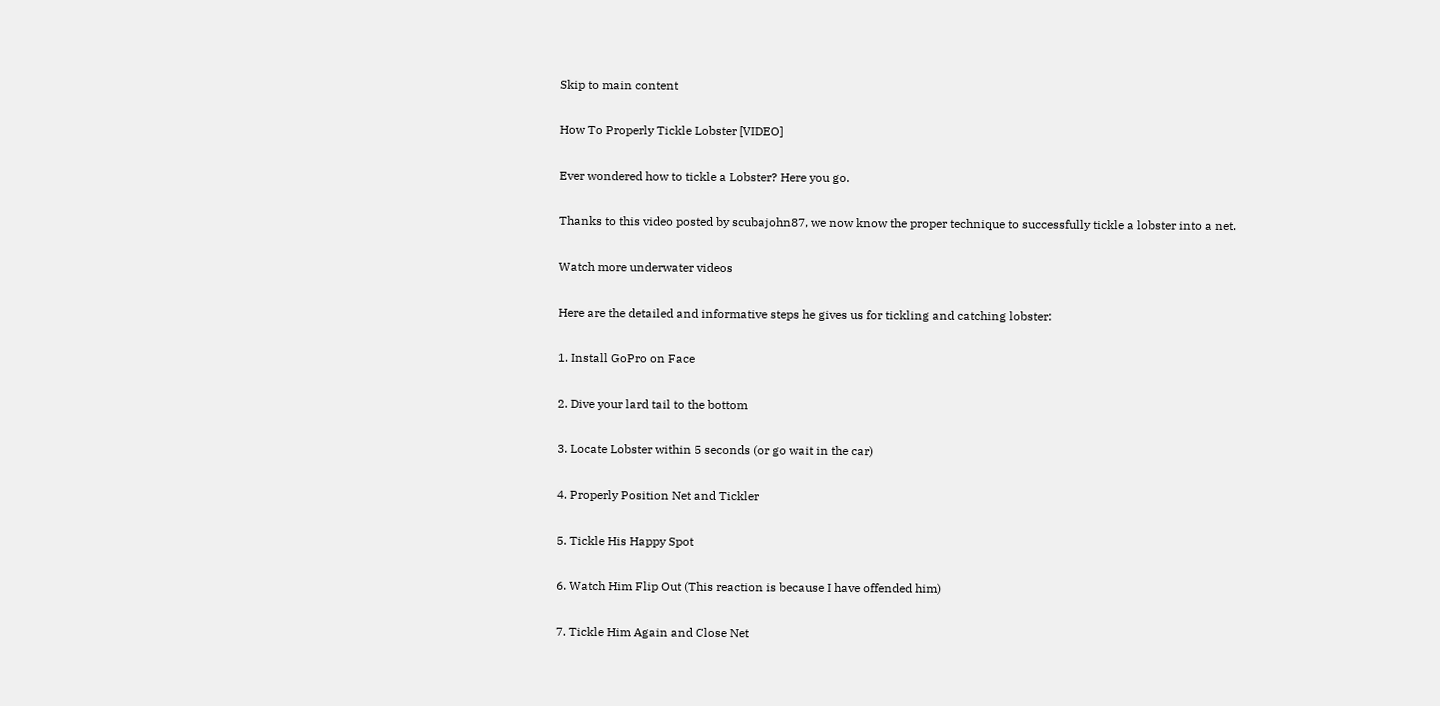Skip to main content

How To Properly Tickle Lobster [VIDEO]

Ever wondered how to tickle a Lobster? Here you go.

Thanks to this video posted by scubajohn87, we now know the proper technique to successfully tickle a lobster into a net.

Watch more underwater videos

Here are the detailed and informative steps he gives us for tickling and catching lobster:

1. Install GoPro on Face

2. Dive your lard tail to the bottom

3. Locate Lobster within 5 seconds (or go wait in the car)

4. Properly Position Net and Tickler

5. Tickle His Happy Spot

6. Watch Him Flip Out (This reaction is because I have offended him)

7. Tickle Him Again and Close Net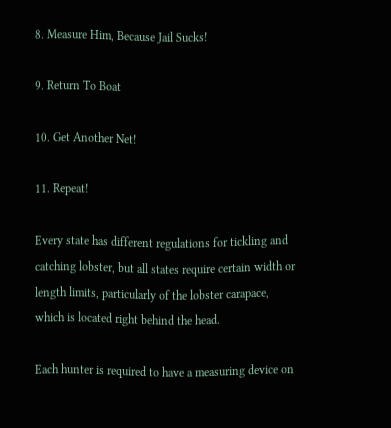8. Measure Him, Because Jail Sucks!

9. Return To Boat

10. Get Another Net!

11. Repeat!

Every state has different regulations for tickling and catching lobster, but all states require certain width or length limits, particularly of the lobster carapace, which is located right behind the head.

Each hunter is required to have a measuring device on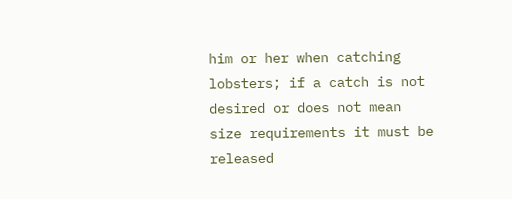him or her when catching lobsters; if a catch is not desired or does not mean size requirements it must be released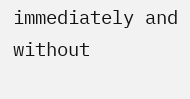immediately and without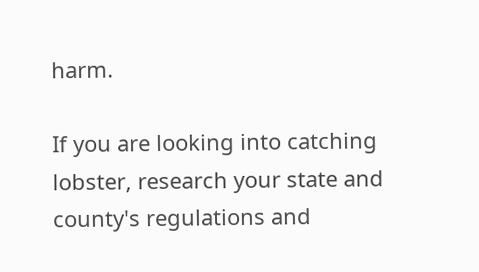harm.

If you are looking into catching lobster, research your state and county's regulations and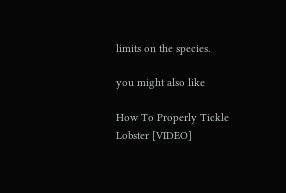limits on the species.

you might also like

How To Properly Tickle Lobster [VIDEO]